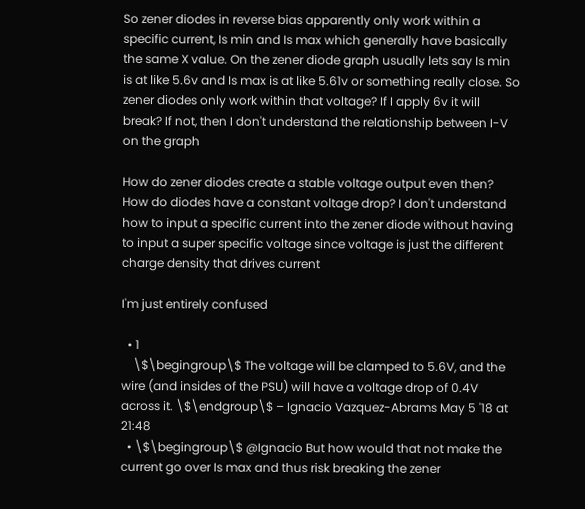So zener diodes in reverse bias apparently only work within a specific current, Is min and Is max which generally have basically the same X value. On the zener diode graph usually lets say Is min is at like 5.6v and Is max is at like 5.61v or something really close. So zener diodes only work within that voltage? If I apply 6v it will break? If not, then I don't understand the relationship between I-V on the graph

How do zener diodes create a stable voltage output even then? How do diodes have a constant voltage drop? I don't understand how to input a specific current into the zener diode without having to input a super specific voltage since voltage is just the different charge density that drives current

I'm just entirely confused

  • 1
    \$\begingroup\$ The voltage will be clamped to 5.6V, and the wire (and insides of the PSU) will have a voltage drop of 0.4V across it. \$\endgroup\$ – Ignacio Vazquez-Abrams May 5 '18 at 21:48
  • \$\begingroup\$ @Ignacio But how would that not make the current go over Is max and thus risk breaking the zener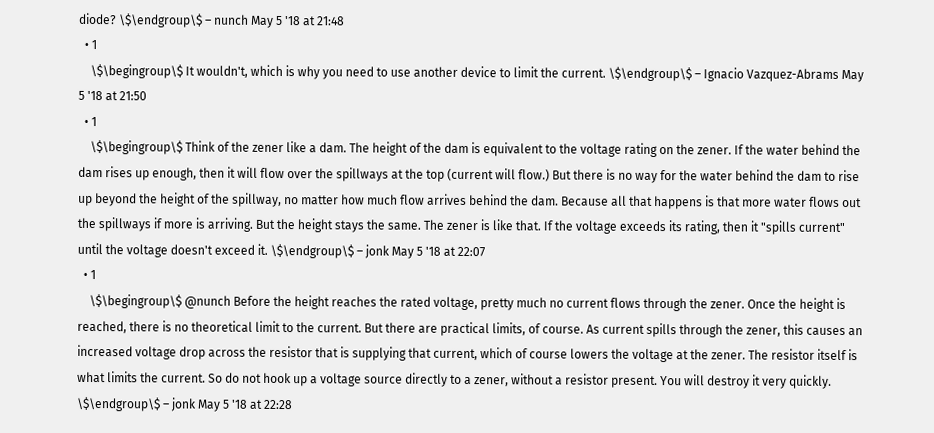diode? \$\endgroup\$ – nunch May 5 '18 at 21:48
  • 1
    \$\begingroup\$ It wouldn't, which is why you need to use another device to limit the current. \$\endgroup\$ – Ignacio Vazquez-Abrams May 5 '18 at 21:50
  • 1
    \$\begingroup\$ Think of the zener like a dam. The height of the dam is equivalent to the voltage rating on the zener. If the water behind the dam rises up enough, then it will flow over the spillways at the top (current will flow.) But there is no way for the water behind the dam to rise up beyond the height of the spillway, no matter how much flow arrives behind the dam. Because all that happens is that more water flows out the spillways if more is arriving. But the height stays the same. The zener is like that. If the voltage exceeds its rating, then it "spills current" until the voltage doesn't exceed it. \$\endgroup\$ – jonk May 5 '18 at 22:07
  • 1
    \$\begingroup\$ @nunch Before the height reaches the rated voltage, pretty much no current flows through the zener. Once the height is reached, there is no theoretical limit to the current. But there are practical limits, of course. As current spills through the zener, this causes an increased voltage drop across the resistor that is supplying that current, which of course lowers the voltage at the zener. The resistor itself is what limits the current. So do not hook up a voltage source directly to a zener, without a resistor present. You will destroy it very quickly. \$\endgroup\$ – jonk May 5 '18 at 22:28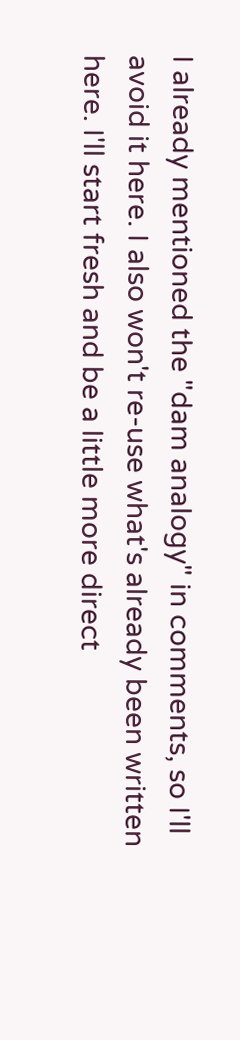I already mentioned the "dam analogy" in comments, so I'll avoid it here. I also won't re-use what's already been written here. I'll start fresh and be a little more direct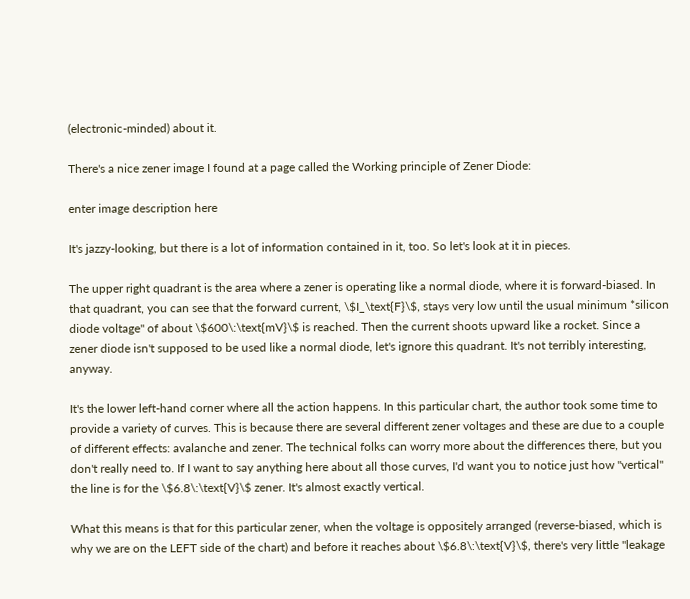(electronic-minded) about it.

There's a nice zener image I found at a page called the Working principle of Zener Diode:

enter image description here

It's jazzy-looking, but there is a lot of information contained in it, too. So let's look at it in pieces.

The upper right quadrant is the area where a zener is operating like a normal diode, where it is forward-biased. In that quadrant, you can see that the forward current, \$I_\text{F}\$, stays very low until the usual minimum *silicon diode voltage" of about \$600\:\text{mV}\$ is reached. Then the current shoots upward like a rocket. Since a zener diode isn't supposed to be used like a normal diode, let's ignore this quadrant. It's not terribly interesting, anyway.

It's the lower left-hand corner where all the action happens. In this particular chart, the author took some time to provide a variety of curves. This is because there are several different zener voltages and these are due to a couple of different effects: avalanche and zener. The technical folks can worry more about the differences there, but you don't really need to. If I want to say anything here about all those curves, I'd want you to notice just how "vertical" the line is for the \$6.8\:\text{V}\$ zener. It's almost exactly vertical.

What this means is that for this particular zener, when the voltage is oppositely arranged (reverse-biased, which is why we are on the LEFT side of the chart) and before it reaches about \$6.8\:\text{V}\$, there's very little "leakage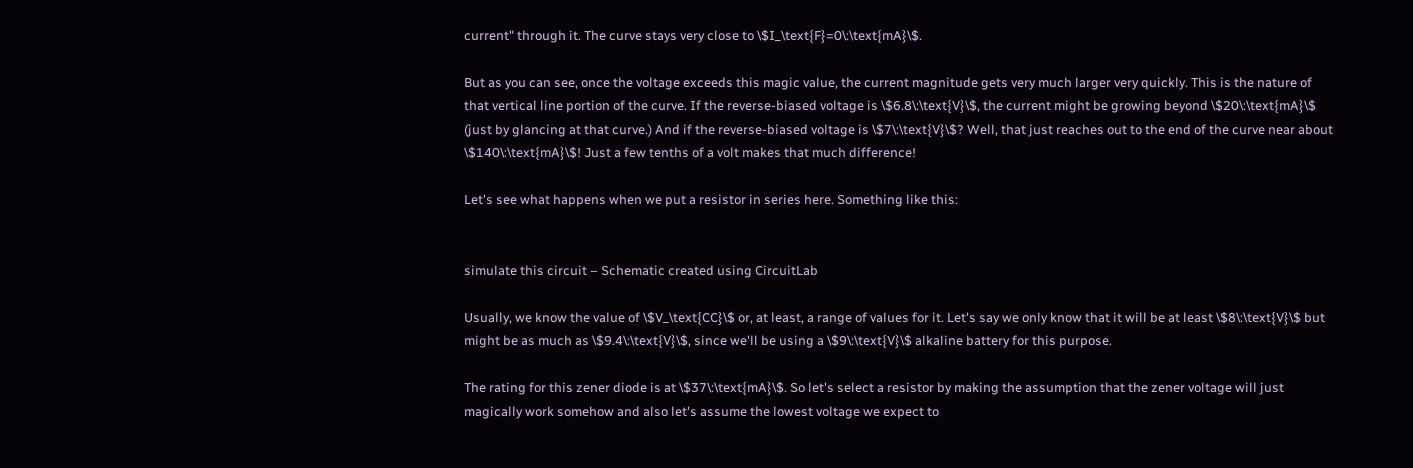current" through it. The curve stays very close to \$I_\text{F}=0\:\text{mA}\$.

But as you can see, once the voltage exceeds this magic value, the current magnitude gets very much larger very quickly. This is the nature of that vertical line portion of the curve. If the reverse-biased voltage is \$6.8\:\text{V}\$, the current might be growing beyond \$20\:\text{mA}\$ (just by glancing at that curve.) And if the reverse-biased voltage is \$7\:\text{V}\$? Well, that just reaches out to the end of the curve near about \$140\:\text{mA}\$! Just a few tenths of a volt makes that much difference!

Let's see what happens when we put a resistor in series here. Something like this:


simulate this circuit – Schematic created using CircuitLab

Usually, we know the value of \$V_\text{CC}\$ or, at least, a range of values for it. Let's say we only know that it will be at least \$8\:\text{V}\$ but might be as much as \$9.4\:\text{V}\$, since we'll be using a \$9\:\text{V}\$ alkaline battery for this purpose.

The rating for this zener diode is at \$37\:\text{mA}\$. So let's select a resistor by making the assumption that the zener voltage will just magically work somehow and also let's assume the lowest voltage we expect to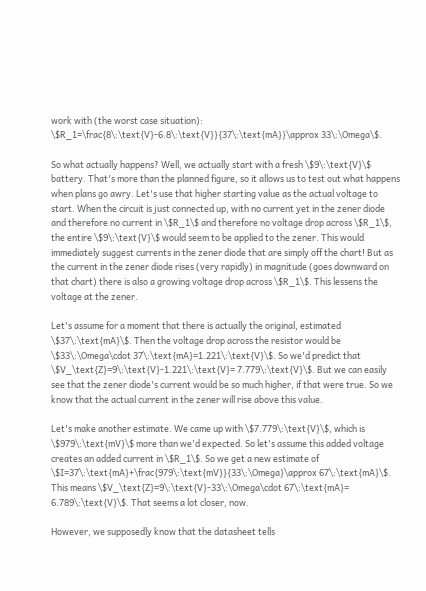work with (the worst case situation): \$R_1=\frac{8\:\text{V}-6.8\:\text{V}}{37\:\text{mA}}\approx 33\:\Omega\$.

So what actually happens? Well, we actually start with a fresh \$9\:\text{V}\$ battery. That's more than the planned figure, so it allows us to test out what happens when plans go awry. Let's use that higher starting value as the actual voltage to start. When the circuit is just connected up, with no current yet in the zener diode and therefore no current in \$R_1\$ and therefore no voltage drop across \$R_1\$, the entire \$9\:\text{V}\$ would seem to be applied to the zener. This would immediately suggest currents in the zener diode that are simply off the chart! But as the current in the zener diode rises (very rapidly) in magnitude (goes downward on that chart) there is also a growing voltage drop across \$R_1\$. This lessens the voltage at the zener.

Let's assume for a moment that there is actually the original, estimated \$37\:\text{mA}\$. Then the voltage drop across the resistor would be \$33\:\Omega\cdot 37\:\text{mA}=1.221\:\text{V}\$. So we'd predict that \$V_\text{Z}=9\:\text{V}-1.221\:\text{V}= 7.779\:\text{V}\$. But we can easily see that the zener diode's current would be so much higher, if that were true. So we know that the actual current in the zener will rise above this value.

Let's make another estimate. We came up with \$7.779\:\text{V}\$, which is \$979\:\text{mV}\$ more than we'd expected. So let's assume this added voltage creates an added current in \$R_1\$. So we get a new estimate of \$I=37\:\text{mA}+\frac{979\:\text{mV}}{33\:\Omega}\approx 67\:\text{mA}\$. This means \$V_\text{Z}=9\:\text{V}-33\:\Omega\cdot 67\:\text{mA}= 6.789\:\text{V}\$. That seems a lot closer, now.

However, we supposedly know that the datasheet tells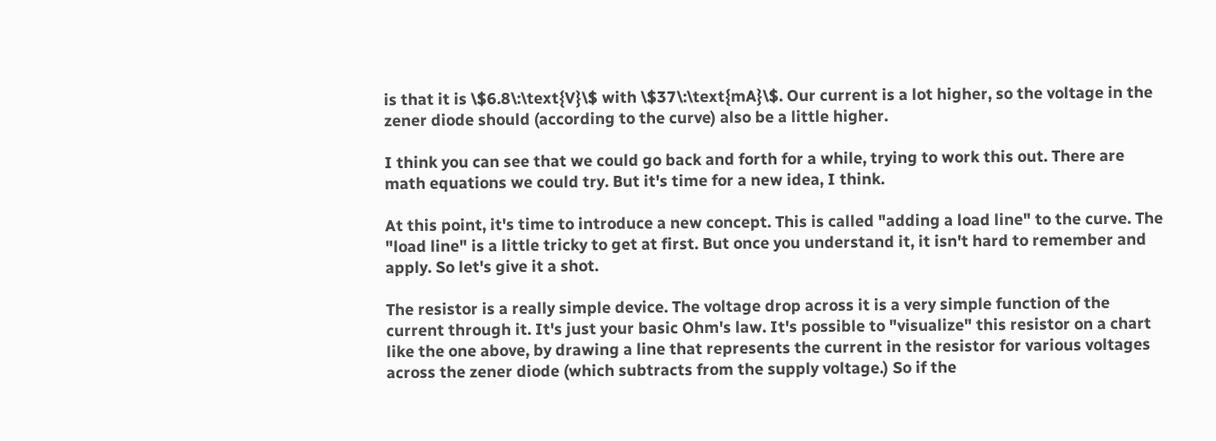is that it is \$6.8\:\text{V}\$ with \$37\:\text{mA}\$. Our current is a lot higher, so the voltage in the zener diode should (according to the curve) also be a little higher.

I think you can see that we could go back and forth for a while, trying to work this out. There are math equations we could try. But it's time for a new idea, I think.

At this point, it's time to introduce a new concept. This is called "adding a load line" to the curve. The "load line" is a little tricky to get at first. But once you understand it, it isn't hard to remember and apply. So let's give it a shot.

The resistor is a really simple device. The voltage drop across it is a very simple function of the current through it. It's just your basic Ohm's law. It's possible to "visualize" this resistor on a chart like the one above, by drawing a line that represents the current in the resistor for various voltages across the zener diode (which subtracts from the supply voltage.) So if the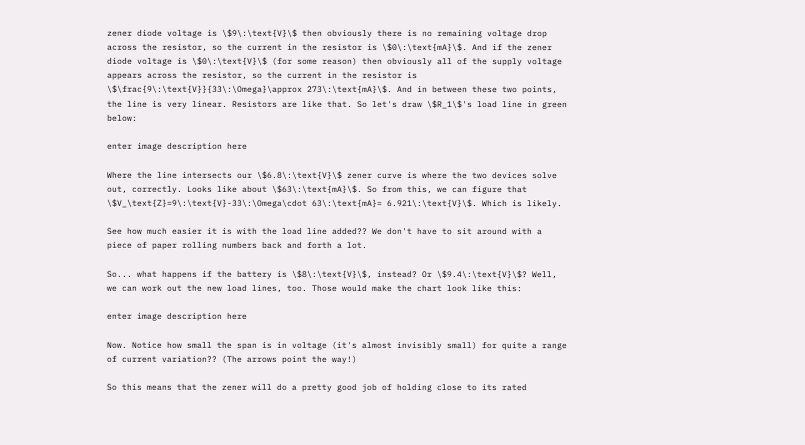zener diode voltage is \$9\:\text{V}\$ then obviously there is no remaining voltage drop across the resistor, so the current in the resistor is \$0\:\text{mA}\$. And if the zener diode voltage is \$0\:\text{V}\$ (for some reason) then obviously all of the supply voltage appears across the resistor, so the current in the resistor is \$\frac{9\:\text{V}}{33\:\Omega}\approx 273\:\text{mA}\$. And in between these two points, the line is very linear. Resistors are like that. So let's draw \$R_1\$'s load line in green below:

enter image description here

Where the line intersects our \$6.8\:\text{V}\$ zener curve is where the two devices solve out, correctly. Looks like about \$63\:\text{mA}\$. So from this, we can figure that \$V_\text{Z}=9\:\text{V}-33\:\Omega\cdot 63\:\text{mA}= 6.921\:\text{V}\$. Which is likely.

See how much easier it is with the load line added?? We don't have to sit around with a piece of paper rolling numbers back and forth a lot.

So... what happens if the battery is \$8\:\text{V}\$, instead? Or \$9.4\:\text{V}\$? Well, we can work out the new load lines, too. Those would make the chart look like this:

enter image description here

Now. Notice how small the span is in voltage (it's almost invisibly small) for quite a range of current variation?? (The arrows point the way!)

So this means that the zener will do a pretty good job of holding close to its rated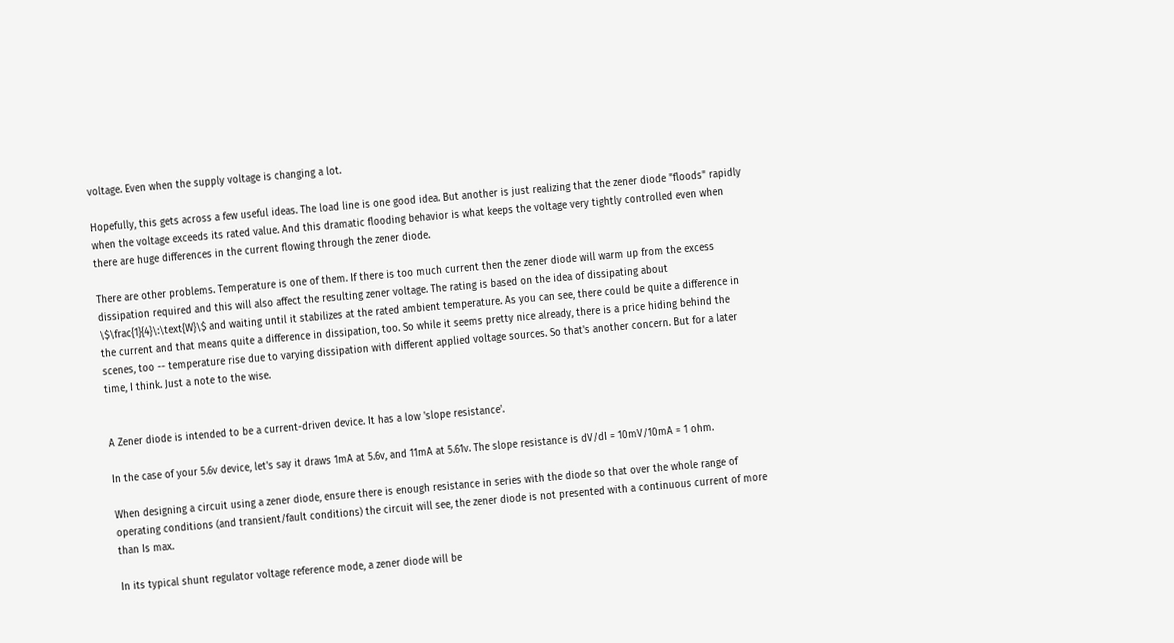voltage. Even when the supply voltage is changing a lot.

Hopefully, this gets across a few useful ideas. The load line is one good idea. But another is just realizing that the zener diode "floods" rapidly when the voltage exceeds its rated value. And this dramatic flooding behavior is what keeps the voltage very tightly controlled even when there are huge differences in the current flowing through the zener diode.

There are other problems. Temperature is one of them. If there is too much current then the zener diode will warm up from the excess dissipation required and this will also affect the resulting zener voltage. The rating is based on the idea of dissipating about \$\frac{1}{4}\:\text{W}\$ and waiting until it stabilizes at the rated ambient temperature. As you can see, there could be quite a difference in the current and that means quite a difference in dissipation, too. So while it seems pretty nice already, there is a price hiding behind the scenes, too -- temperature rise due to varying dissipation with different applied voltage sources. So that's another concern. But for a later time, I think. Just a note to the wise.


A Zener diode is intended to be a current-driven device. It has a low 'slope resistance'.

In the case of your 5.6v device, let's say it draws 1mA at 5.6v, and 11mA at 5.61v. The slope resistance is dV/dI = 10mV/10mA = 1 ohm.

When designing a circuit using a zener diode, ensure there is enough resistance in series with the diode so that over the whole range of operating conditions (and transient/fault conditions) the circuit will see, the zener diode is not presented with a continuous current of more than Is max.

In its typical shunt regulator voltage reference mode, a zener diode will be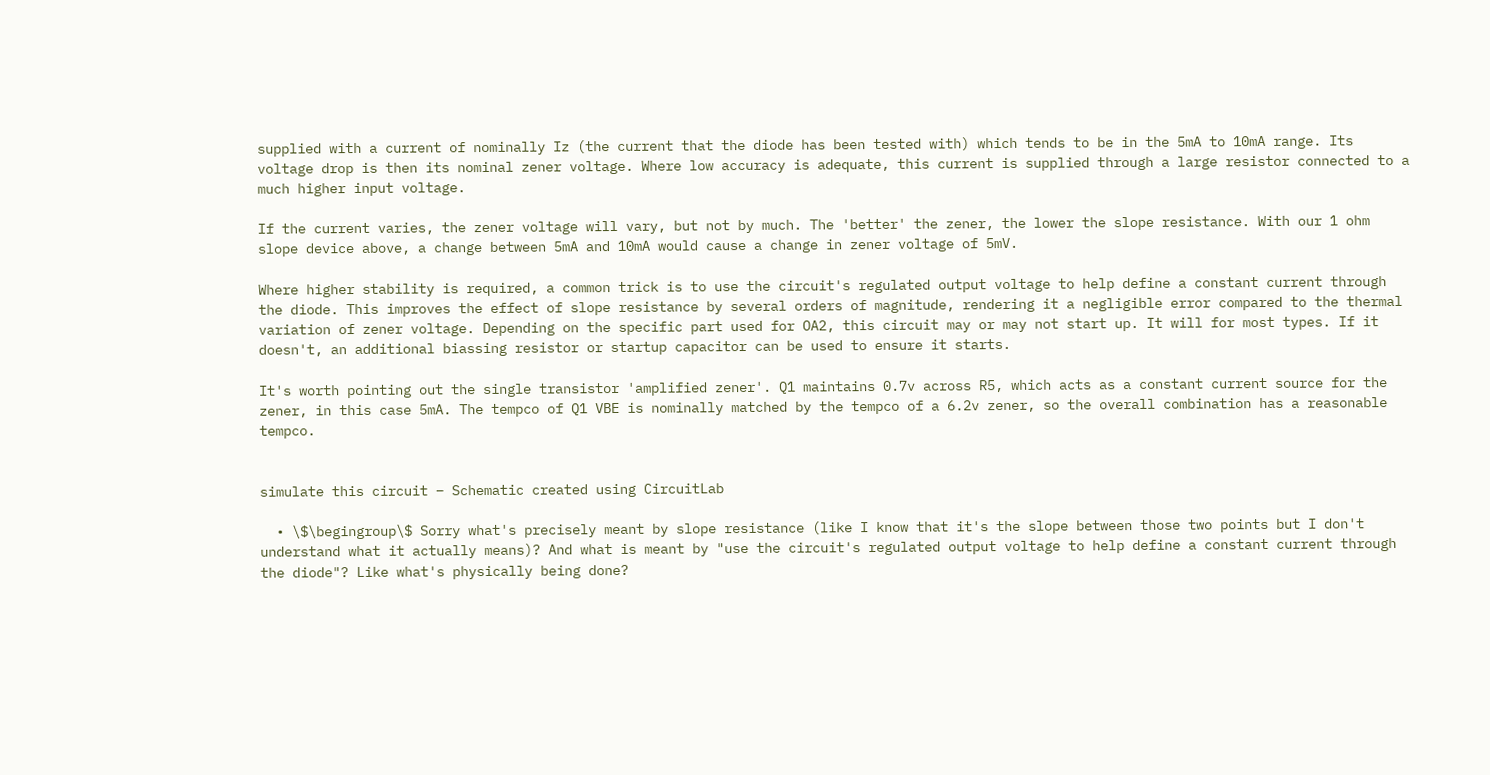supplied with a current of nominally Iz (the current that the diode has been tested with) which tends to be in the 5mA to 10mA range. Its voltage drop is then its nominal zener voltage. Where low accuracy is adequate, this current is supplied through a large resistor connected to a much higher input voltage.

If the current varies, the zener voltage will vary, but not by much. The 'better' the zener, the lower the slope resistance. With our 1 ohm slope device above, a change between 5mA and 10mA would cause a change in zener voltage of 5mV.

Where higher stability is required, a common trick is to use the circuit's regulated output voltage to help define a constant current through the diode. This improves the effect of slope resistance by several orders of magnitude, rendering it a negligible error compared to the thermal variation of zener voltage. Depending on the specific part used for OA2, this circuit may or may not start up. It will for most types. If it doesn't, an additional biassing resistor or startup capacitor can be used to ensure it starts.

It's worth pointing out the single transistor 'amplified zener'. Q1 maintains 0.7v across R5, which acts as a constant current source for the zener, in this case 5mA. The tempco of Q1 VBE is nominally matched by the tempco of a 6.2v zener, so the overall combination has a reasonable tempco.


simulate this circuit – Schematic created using CircuitLab

  • \$\begingroup\$ Sorry what's precisely meant by slope resistance (like I know that it's the slope between those two points but I don't understand what it actually means)? And what is meant by "use the circuit's regulated output voltage to help define a constant current through the diode"? Like what's physically being done?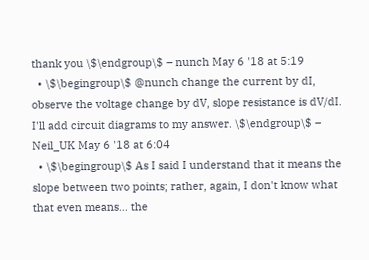thank you \$\endgroup\$ – nunch May 6 '18 at 5:19
  • \$\begingroup\$ @nunch change the current by dI, observe the voltage change by dV, slope resistance is dV/dI. I'll add circuit diagrams to my answer. \$\endgroup\$ – Neil_UK May 6 '18 at 6:04
  • \$\begingroup\$ As I said I understand that it means the slope between two points; rather, again, I don't know what that even means... the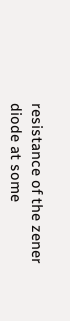resistance of the zener diode at some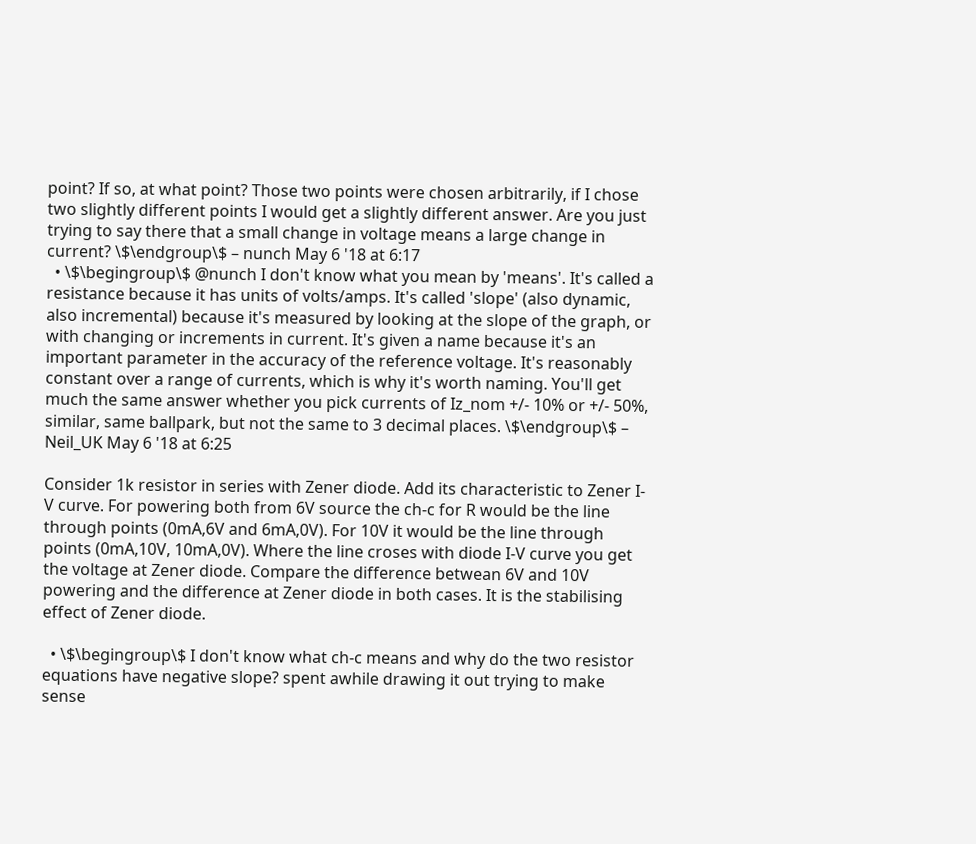point? If so, at what point? Those two points were chosen arbitrarily, if I chose two slightly different points I would get a slightly different answer. Are you just trying to say there that a small change in voltage means a large change in current? \$\endgroup\$ – nunch May 6 '18 at 6:17
  • \$\begingroup\$ @nunch I don't know what you mean by 'means'. It's called a resistance because it has units of volts/amps. It's called 'slope' (also dynamic, also incremental) because it's measured by looking at the slope of the graph, or with changing or increments in current. It's given a name because it's an important parameter in the accuracy of the reference voltage. It's reasonably constant over a range of currents, which is why it's worth naming. You'll get much the same answer whether you pick currents of Iz_nom +/- 10% or +/- 50%, similar, same ballpark, but not the same to 3 decimal places. \$\endgroup\$ – Neil_UK May 6 '18 at 6:25

Consider 1k resistor in series with Zener diode. Add its characteristic to Zener I-V curve. For powering both from 6V source the ch-c for R would be the line through points (0mA,6V and 6mA,0V). For 10V it would be the line through points (0mA,10V, 10mA,0V). Where the line croses with diode I-V curve you get the voltage at Zener diode. Compare the difference betwean 6V and 10V powering and the difference at Zener diode in both cases. It is the stabilising effect of Zener diode.

  • \$\begingroup\$ I don't know what ch-c means and why do the two resistor equations have negative slope? spent awhile drawing it out trying to make sense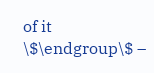of it \$\endgroup\$ –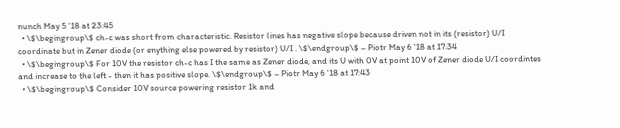nunch May 5 '18 at 23:45
  • \$\begingroup\$ ch-c was short from characteristic. Resistor lines has negative slope because driven not in its (resistor) U/I coordinate but in Zener diode (or enything else powered by resistor) U/I . \$\endgroup\$ – Piotr May 6 '18 at 17:34
  • \$\begingroup\$ For 10V the resistor ch-c has I the same as Zener diode, and its U with 0V at point 10V of Zener diode U/I coordintes and increase to the left - then it has positive slope. \$\endgroup\$ – Piotr May 6 '18 at 17:43
  • \$\begingroup\$ Consider 10V source powering resistor 1k and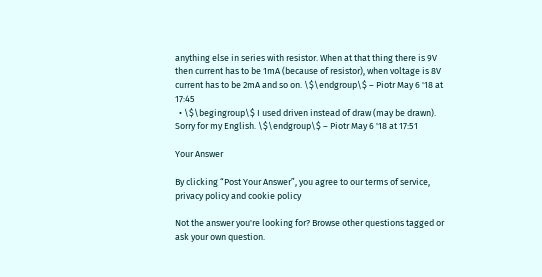anything else in series with resistor. When at that thing there is 9V then current has to be 1mA (because of resistor), when voltage is 8V current has to be 2mA and so on. \$\endgroup\$ – Piotr May 6 '18 at 17:45
  • \$\begingroup\$ I used driven instead of draw (may be drawn). Sorry for my English. \$\endgroup\$ – Piotr May 6 '18 at 17:51

Your Answer

By clicking “Post Your Answer”, you agree to our terms of service, privacy policy and cookie policy

Not the answer you're looking for? Browse other questions tagged or ask your own question.